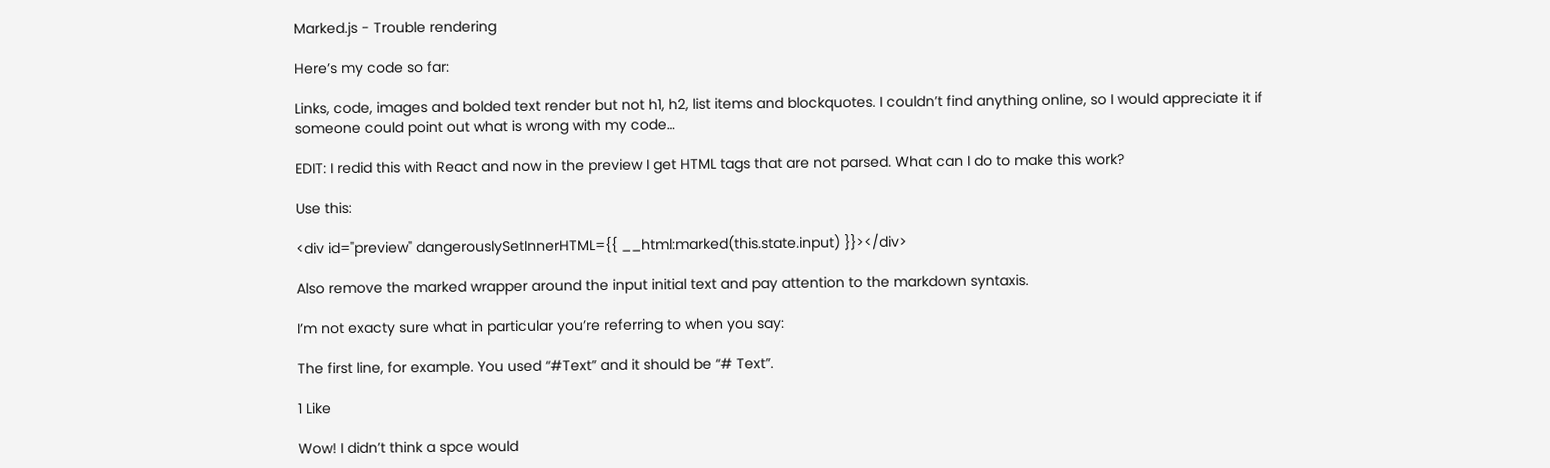Marked.js - Trouble rendering

Here’s my code so far:

Links, code, images and bolded text render but not h1, h2, list items and blockquotes. I couldn’t find anything online, so I would appreciate it if someone could point out what is wrong with my code…

EDIT: I redid this with React and now in the preview I get HTML tags that are not parsed. What can I do to make this work?

Use this:

<div id="preview" dangerouslySetInnerHTML={{ __html:marked(this.state.input) }}></div>

Also remove the marked wrapper around the input initial text and pay attention to the markdown syntaxis.

I’m not exacty sure what in particular you’re referring to when you say:

The first line, for example. You used “#Text” and it should be “# Text”.

1 Like

Wow! I didn’t think a spce would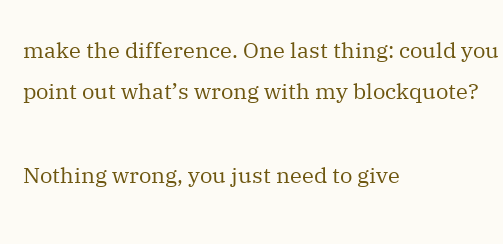make the difference. One last thing: could you point out what’s wrong with my blockquote?

Nothing wrong, you just need to give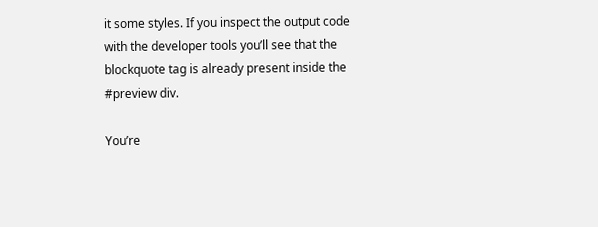it some styles. If you inspect the output code with the developer tools you’ll see that the blockquote tag is already present inside the #preview div.

You’re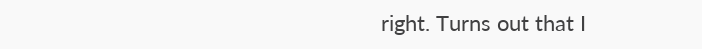right. Turns out that I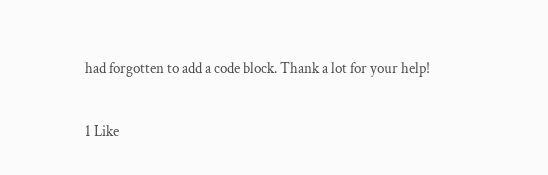had forgotten to add a code block. Thank a lot for your help!

1 Like